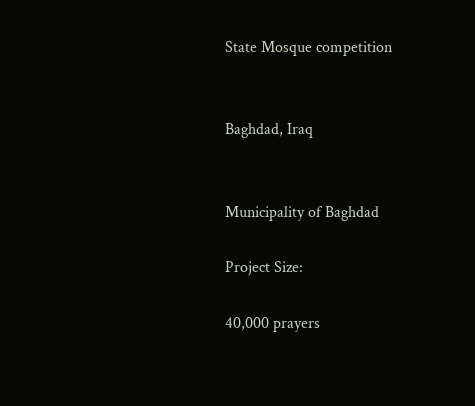State Mosque competition


Baghdad, Iraq


Municipality of Baghdad

Project Size:

40,000 prayers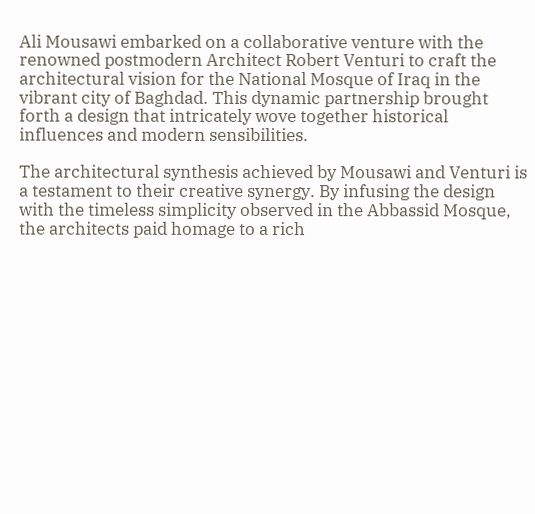Ali Mousawi embarked on a collaborative venture with the renowned postmodern Architect Robert Venturi to craft the architectural vision for the National Mosque of Iraq in the vibrant city of Baghdad. This dynamic partnership brought forth a design that intricately wove together historical influences and modern sensibilities.

The architectural synthesis achieved by Mousawi and Venturi is a testament to their creative synergy. By infusing the design with the timeless simplicity observed in the Abbassid Mosque, the architects paid homage to a rich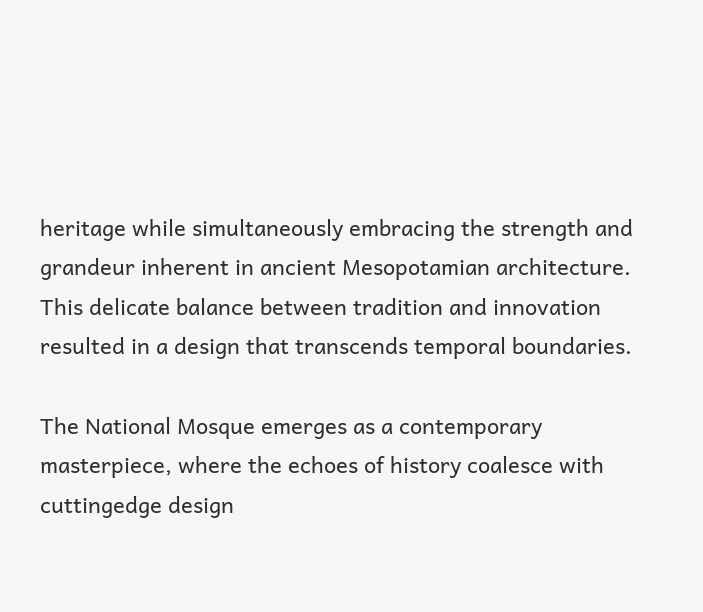heritage while simultaneously embracing the strength and grandeur inherent in ancient Mesopotamian architecture. This delicate balance between tradition and innovation resulted in a design that transcends temporal boundaries.

The National Mosque emerges as a contemporary masterpiece, where the echoes of history coalesce with cuttingedge design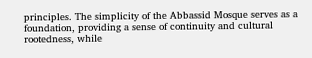principles. The simplicity of the Abbassid Mosque serves as a foundation, providing a sense of continuity and cultural rootedness, while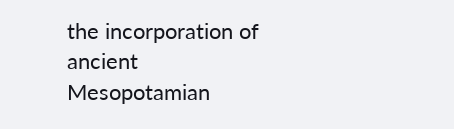the incorporation of ancient Mesopotamian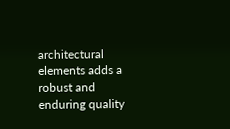architectural elements adds a robust and enduring quality